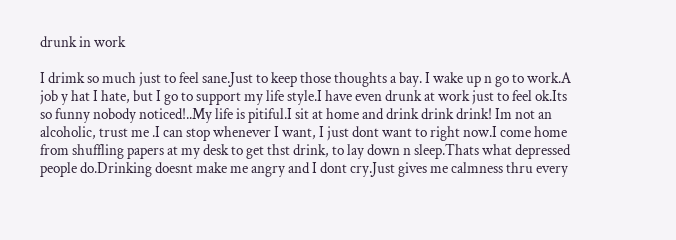drunk in work

I drimk so much just to feel sane.Just to keep those thoughts a bay. I wake up n go to work.A job y hat I hate, but I go to support my life style.I have even drunk at work just to feel ok.Its so funny nobody noticed!..My life is pitiful.I sit at home and drink drink drink! Im not an alcoholic, trust me .I can stop whenever I want, I just dont want to right now.I come home from shuffling papers at my desk to get thst drink, to lay down n sleep.Thats what depressed people do.Drinking doesnt make me angry and I dont cry.Just gives me calmness thru every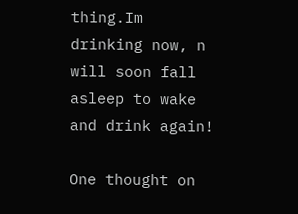thing.Im drinking now, n will soon fall asleep to wake and drink again!

One thought on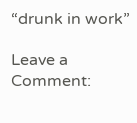“drunk in work”

Leave a Comment: